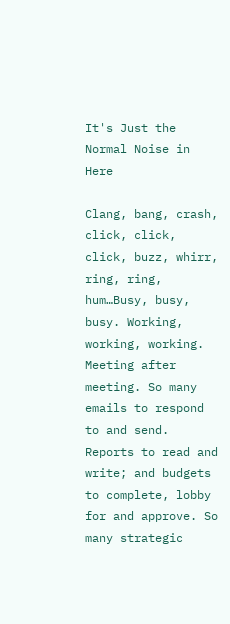It's Just the Normal Noise in Here

Clang, bang, crash, click, click, click, buzz, whirr, ring, ring, hum…Busy, busy, busy. Working, working, working. Meeting after meeting. So many emails to respond to and send. Reports to read and write; and budgets to complete, lobby for and approve. So many strategic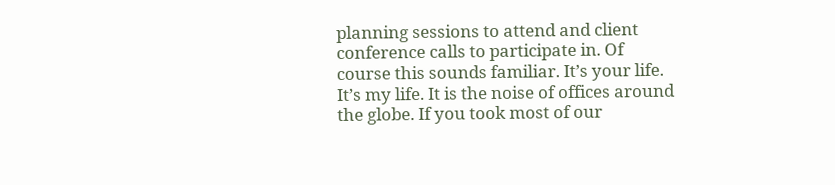planning sessions to attend and client conference calls to participate in. Of course this sounds familiar. It’s your life. It’s my life. It is the noise of offices around the globe. If you took most of our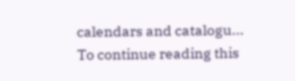calendars and catalogu...
To continue reading this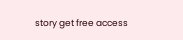story get free access